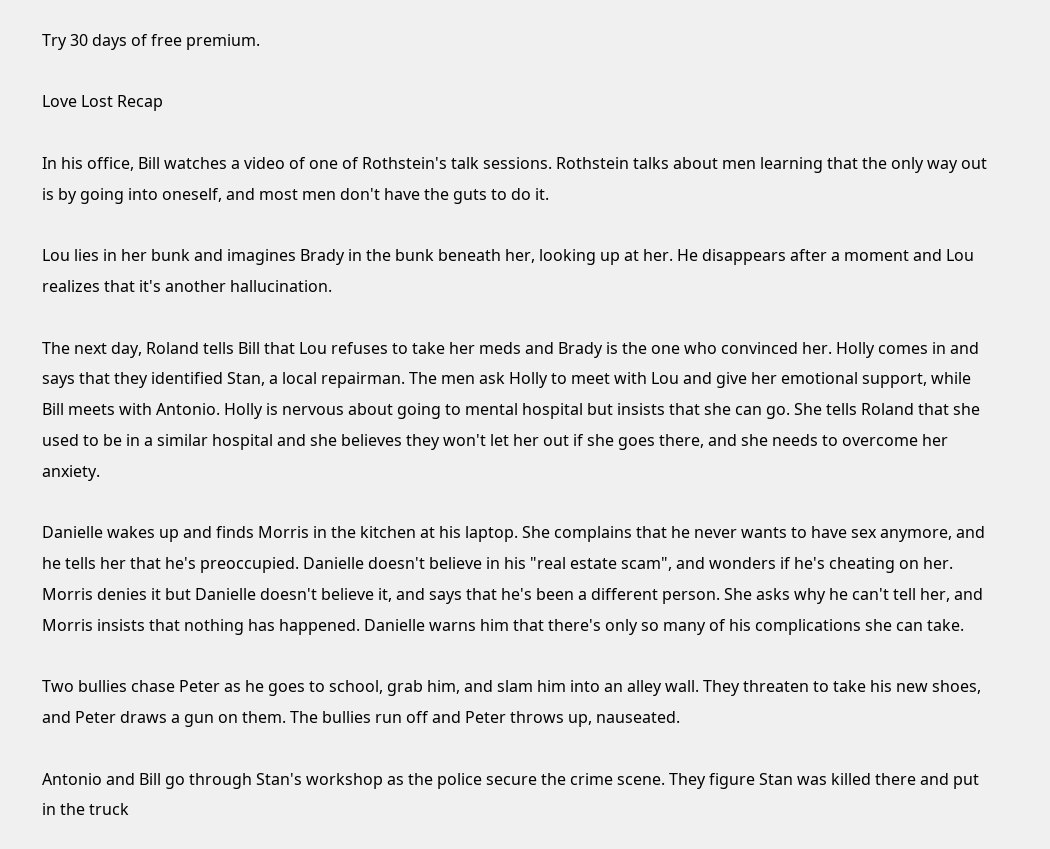Try 30 days of free premium.

Love Lost Recap

In his office, Bill watches a video of one of Rothstein's talk sessions. Rothstein talks about men learning that the only way out is by going into oneself, and most men don't have the guts to do it.

Lou lies in her bunk and imagines Brady in the bunk beneath her, looking up at her. He disappears after a moment and Lou realizes that it's another hallucination.

The next day, Roland tells Bill that Lou refuses to take her meds and Brady is the one who convinced her. Holly comes in and says that they identified Stan, a local repairman. The men ask Holly to meet with Lou and give her emotional support, while Bill meets with Antonio. Holly is nervous about going to mental hospital but insists that she can go. She tells Roland that she used to be in a similar hospital and she believes they won't let her out if she goes there, and she needs to overcome her anxiety.

Danielle wakes up and finds Morris in the kitchen at his laptop. She complains that he never wants to have sex anymore, and he tells her that he's preoccupied. Danielle doesn't believe in his "real estate scam", and wonders if he's cheating on her. Morris denies it but Danielle doesn't believe it, and says that he's been a different person. She asks why he can't tell her, and Morris insists that nothing has happened. Danielle warns him that there's only so many of his complications she can take.

Two bullies chase Peter as he goes to school, grab him, and slam him into an alley wall. They threaten to take his new shoes, and Peter draws a gun on them. The bullies run off and Peter throws up, nauseated.

Antonio and Bill go through Stan's workshop as the police secure the crime scene. They figure Stan was killed there and put in the truck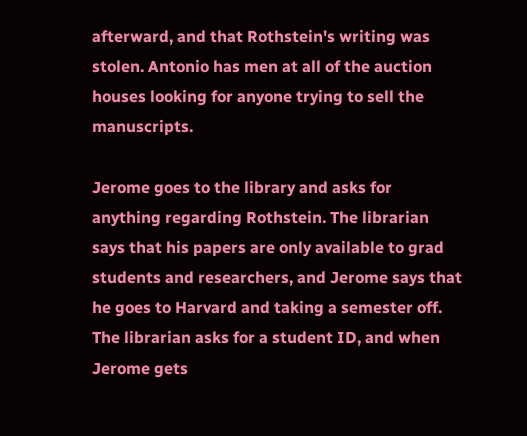afterward, and that Rothstein's writing was stolen. Antonio has men at all of the auction houses looking for anyone trying to sell the manuscripts.

Jerome goes to the library and asks for anything regarding Rothstein. The librarian says that his papers are only available to grad students and researchers, and Jerome says that he goes to Harvard and taking a semester off. The librarian asks for a student ID, and when Jerome gets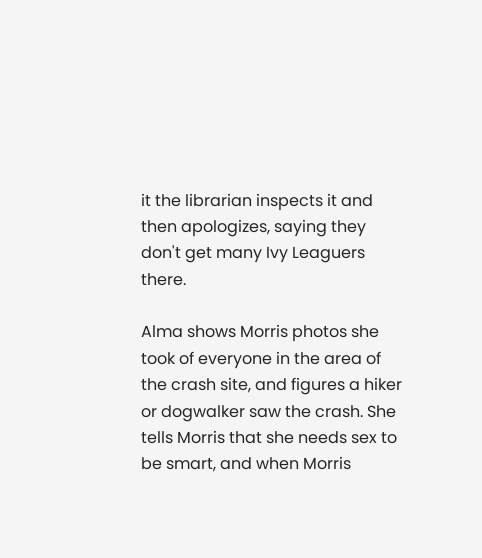it the librarian inspects it and then apologizes, saying they don't get many Ivy Leaguers there.

Alma shows Morris photos she took of everyone in the area of the crash site, and figures a hiker or dogwalker saw the crash. She tells Morris that she needs sex to be smart, and when Morris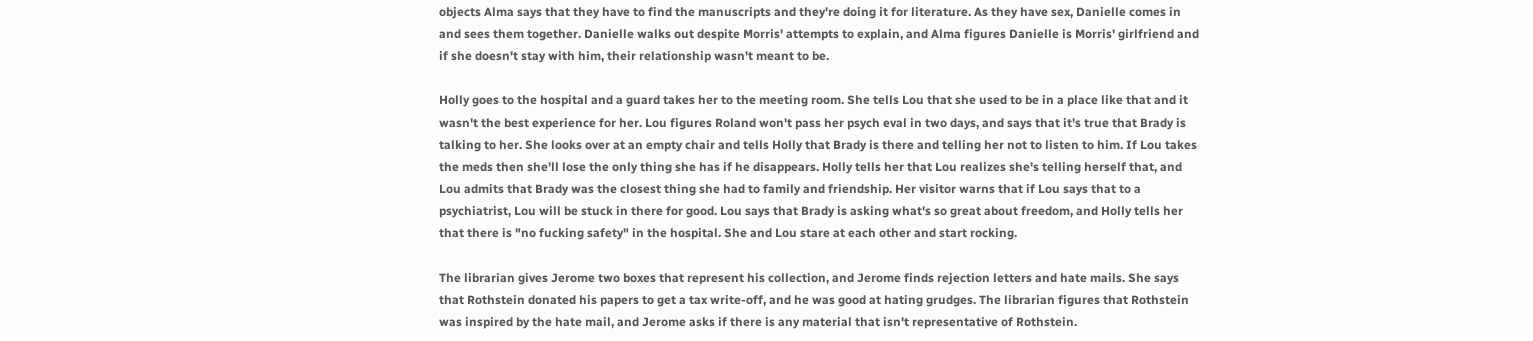objects Alma says that they have to find the manuscripts and they're doing it for literature. As they have sex, Danielle comes in and sees them together. Danielle walks out despite Morris' attempts to explain, and Alma figures Danielle is Morris' girlfriend and if she doesn't stay with him, their relationship wasn't meant to be.

Holly goes to the hospital and a guard takes her to the meeting room. She tells Lou that she used to be in a place like that and it wasn't the best experience for her. Lou figures Roland won't pass her psych eval in two days, and says that it's true that Brady is talking to her. She looks over at an empty chair and tells Holly that Brady is there and telling her not to listen to him. If Lou takes the meds then she'll lose the only thing she has if he disappears. Holly tells her that Lou realizes she's telling herself that, and Lou admits that Brady was the closest thing she had to family and friendship. Her visitor warns that if Lou says that to a psychiatrist, Lou will be stuck in there for good. Lou says that Brady is asking what's so great about freedom, and Holly tells her that there is "no fucking safety" in the hospital. She and Lou stare at each other and start rocking.

The librarian gives Jerome two boxes that represent his collection, and Jerome finds rejection letters and hate mails. She says that Rothstein donated his papers to get a tax write-off, and he was good at hating grudges. The librarian figures that Rothstein was inspired by the hate mail, and Jerome asks if there is any material that isn't representative of Rothstein.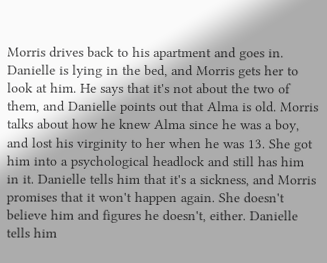Morris drives back to his apartment and goes in. Danielle is lying in the bed, and Morris gets her to look at him. He says that it's not about the two of them, and Danielle points out that Alma is old. Morris talks about how he knew Alma since he was a boy, and lost his virginity to her when he was 13. She got him into a psychological headlock and still has him in it. Danielle tells him that it's a sickness, and Morris promises that it won't happen again. She doesn't believe him and figures he doesn't, either. Danielle tells him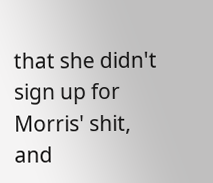that she didn't sign up for Morris' shit, and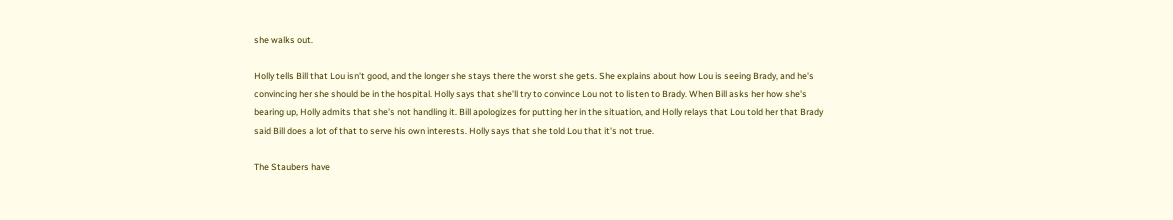she walks out.

Holly tells Bill that Lou isn't good, and the longer she stays there the worst she gets. She explains about how Lou is seeing Brady, and he's convincing her she should be in the hospital. Holly says that she'll try to convince Lou not to listen to Brady. When Bill asks her how she's bearing up, Holly admits that she's not handling it. Bill apologizes for putting her in the situation, and Holly relays that Lou told her that Brady said Bill does a lot of that to serve his own interests. Holly says that she told Lou that it's not true.

The Staubers have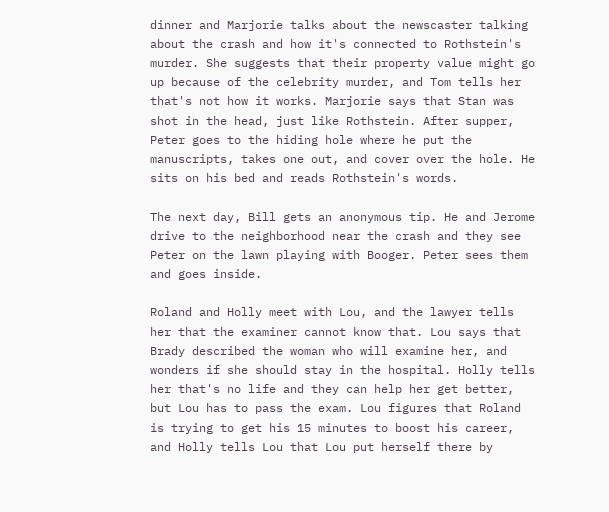dinner and Marjorie talks about the newscaster talking about the crash and how it's connected to Rothstein's murder. She suggests that their property value might go up because of the celebrity murder, and Tom tells her that's not how it works. Marjorie says that Stan was shot in the head, just like Rothstein. After supper, Peter goes to the hiding hole where he put the manuscripts, takes one out, and cover over the hole. He sits on his bed and reads Rothstein's words.

The next day, Bill gets an anonymous tip. He and Jerome drive to the neighborhood near the crash and they see Peter on the lawn playing with Booger. Peter sees them and goes inside.

Roland and Holly meet with Lou, and the lawyer tells her that the examiner cannot know that. Lou says that Brady described the woman who will examine her, and wonders if she should stay in the hospital. Holly tells her that's no life and they can help her get better, but Lou has to pass the exam. Lou figures that Roland is trying to get his 15 minutes to boost his career, and Holly tells Lou that Lou put herself there by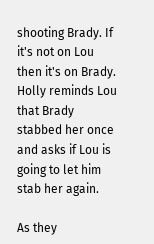shooting Brady. If it's not on Lou then it's on Brady. Holly reminds Lou that Brady stabbed her once and asks if Lou is going to let him stab her again.

As they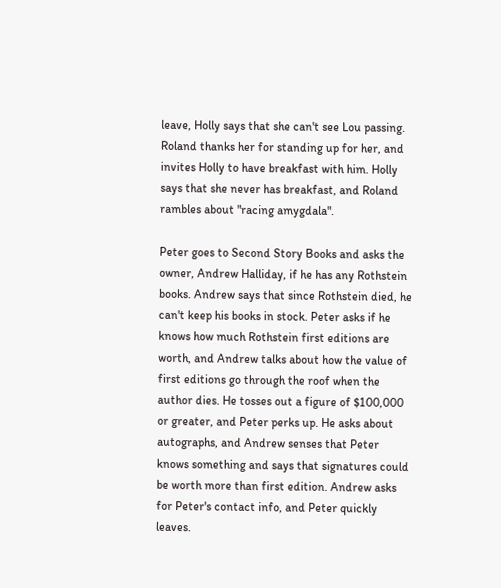leave, Holly says that she can't see Lou passing. Roland thanks her for standing up for her, and invites Holly to have breakfast with him. Holly says that she never has breakfast, and Roland rambles about "racing amygdala".

Peter goes to Second Story Books and asks the owner, Andrew Halliday, if he has any Rothstein books. Andrew says that since Rothstein died, he can't keep his books in stock. Peter asks if he knows how much Rothstein first editions are worth, and Andrew talks about how the value of first editions go through the roof when the author dies. He tosses out a figure of $100,000 or greater, and Peter perks up. He asks about autographs, and Andrew senses that Peter knows something and says that signatures could be worth more than first edition. Andrew asks for Peter's contact info, and Peter quickly leaves.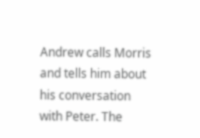Andrew calls Morris and tells him about his conversation with Peter. The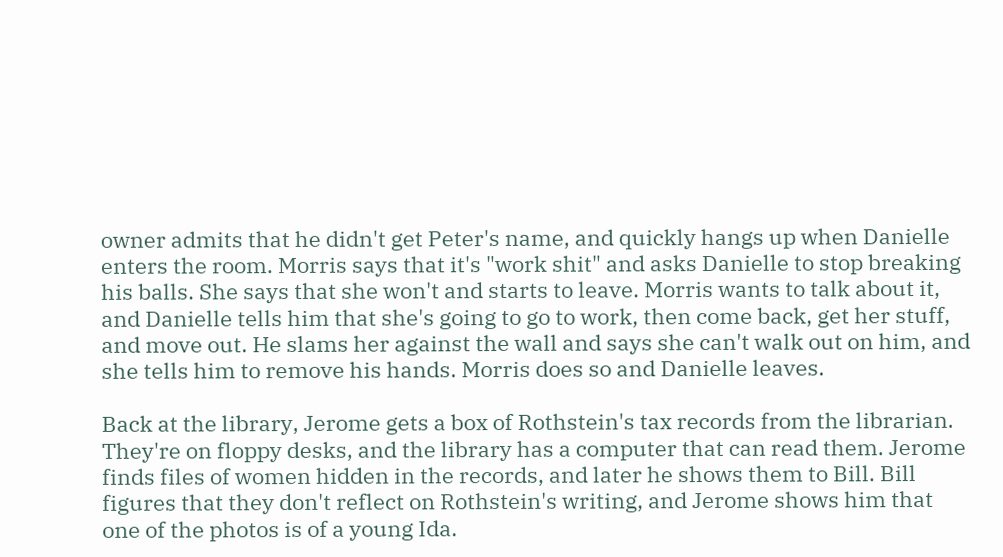owner admits that he didn't get Peter's name, and quickly hangs up when Danielle enters the room. Morris says that it's "work shit" and asks Danielle to stop breaking his balls. She says that she won't and starts to leave. Morris wants to talk about it, and Danielle tells him that she's going to go to work, then come back, get her stuff, and move out. He slams her against the wall and says she can't walk out on him, and she tells him to remove his hands. Morris does so and Danielle leaves.

Back at the library, Jerome gets a box of Rothstein's tax records from the librarian. They're on floppy desks, and the library has a computer that can read them. Jerome finds files of women hidden in the records, and later he shows them to Bill. Bill figures that they don't reflect on Rothstein's writing, and Jerome shows him that one of the photos is of a young Ida.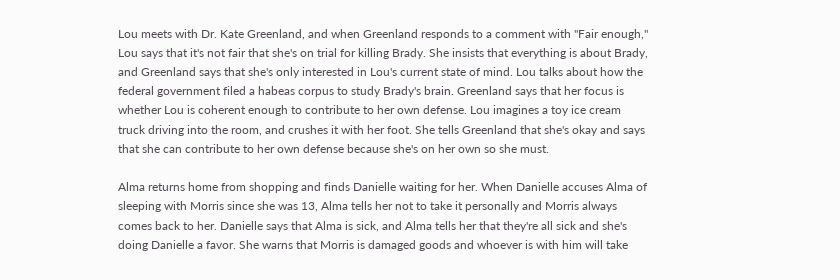Lou meets with Dr. Kate Greenland, and when Greenland responds to a comment with "Fair enough," Lou says that it's not fair that she's on trial for killing Brady. She insists that everything is about Brady, and Greenland says that she's only interested in Lou's current state of mind. Lou talks about how the federal government filed a habeas corpus to study Brady's brain. Greenland says that her focus is whether Lou is coherent enough to contribute to her own defense. Lou imagines a toy ice cream truck driving into the room, and crushes it with her foot. She tells Greenland that she's okay and says that she can contribute to her own defense because she's on her own so she must.

Alma returns home from shopping and finds Danielle waiting for her. When Danielle accuses Alma of sleeping with Morris since she was 13, Alma tells her not to take it personally and Morris always comes back to her. Danielle says that Alma is sick, and Alma tells her that they're all sick and she's doing Danielle a favor. She warns that Morris is damaged goods and whoever is with him will take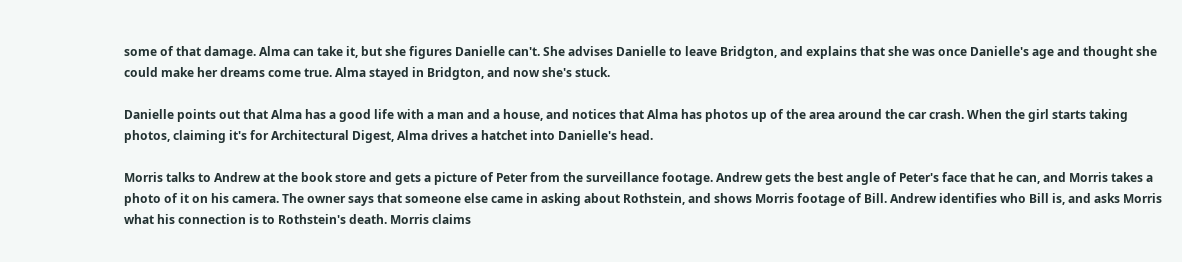some of that damage. Alma can take it, but she figures Danielle can't. She advises Danielle to leave Bridgton, and explains that she was once Danielle's age and thought she could make her dreams come true. Alma stayed in Bridgton, and now she's stuck.

Danielle points out that Alma has a good life with a man and a house, and notices that Alma has photos up of the area around the car crash. When the girl starts taking photos, claiming it's for Architectural Digest, Alma drives a hatchet into Danielle's head.

Morris talks to Andrew at the book store and gets a picture of Peter from the surveillance footage. Andrew gets the best angle of Peter's face that he can, and Morris takes a photo of it on his camera. The owner says that someone else came in asking about Rothstein, and shows Morris footage of Bill. Andrew identifies who Bill is, and asks Morris what his connection is to Rothstein's death. Morris claims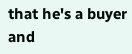that he's a buyer and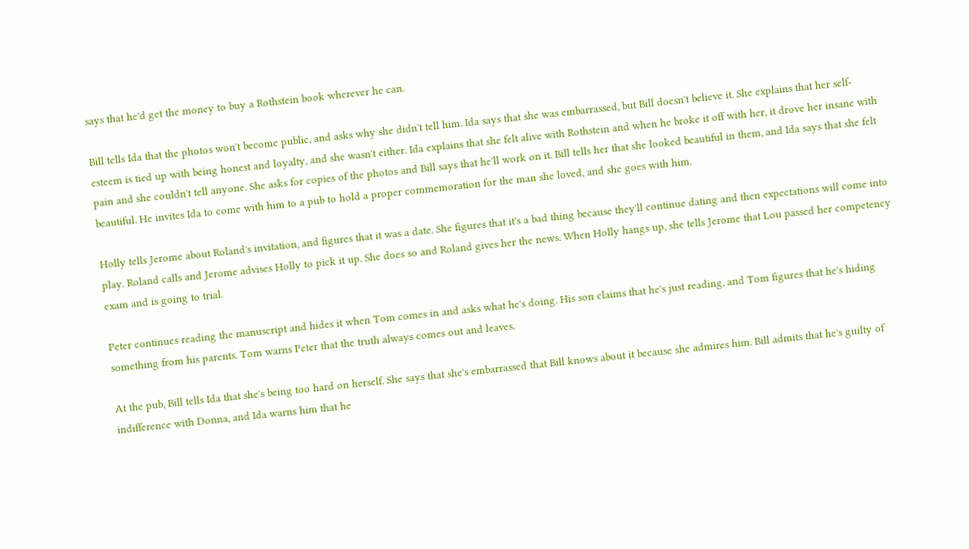says that he'd get the money to buy a Rothstein book wherever he can.

Bill tells Ida that the photos won't become public, and asks why she didn't tell him. Ida says that she was embarrassed, but Bill doesn't believe it. She explains that her self-esteem is tied up with being honest and loyalty, and she wasn't either. Ida explains that she felt alive with Rothstein and when he broke it off with her, it drove her insane with pain and she couldn't tell anyone. She asks for copies of the photos and Bill says that he'll work on it. Bill tells her that she looked beautiful in them, and Ida says that she felt beautiful. He invites Ida to come with him to a pub to hold a proper commemoration for the man she loved, and she goes with him.

Holly tells Jerome about Roland's invitation, and figures that it was a date. She figures that it's a bad thing because they'll continue dating and then expectations will come into play. Roland calls and Jerome advises Holly to pick it up. She does so and Roland gives her the news. When Holly hangs up, she tells Jerome that Lou passed her competency exam and is going to trial.

Peter continues reading the manuscript and hides it when Tom comes in and asks what he's doing. His son claims that he's just reading, and Tom figures that he's hiding something from his parents. Tom warns Peter that the truth always comes out and leaves.

At the pub, Bill tells Ida that she's being too hard on herself. She says that she's embarrassed that Bill knows about it because she admires him. Bill admits that he's guilty of indifference with Donna, and Ida warns him that he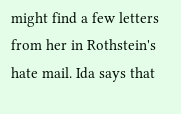might find a few letters from her in Rothstein's hate mail. Ida says that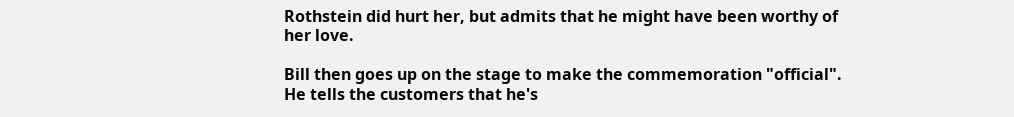Rothstein did hurt her, but admits that he might have been worthy of her love.

Bill then goes up on the stage to make the commemoration "official". He tells the customers that he's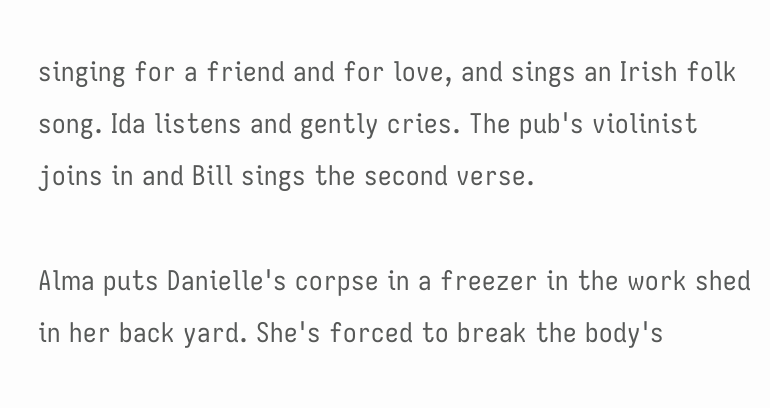singing for a friend and for love, and sings an Irish folk song. Ida listens and gently cries. The pub's violinist joins in and Bill sings the second verse.

Alma puts Danielle's corpse in a freezer in the work shed in her back yard. She's forced to break the body's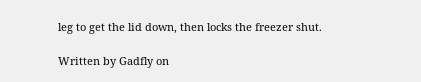leg to get the lid down, then locks the freezer shut.

Written by Gadfly on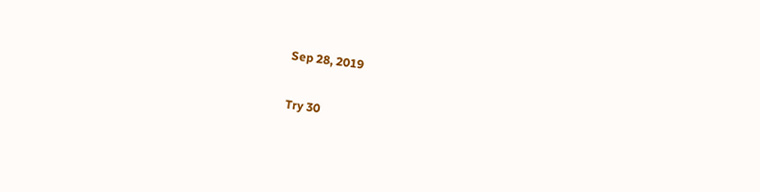Sep 28, 2019

Try 30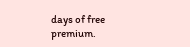days of free premium.